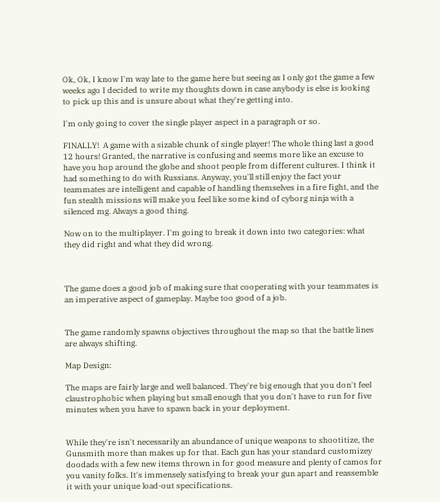Ok, Ok, I know I'm way late to the game here but seeing as I only got the game a few weeks ago I decided to write my thoughts down in case anybody is else is looking to pick up this and is unsure about what they're getting into.

I'm only going to cover the single player aspect in a paragraph or so.

FINALLY!  A game with a sizable chunk of single player! The whole thing last a good 12 hours! Granted, the narrative is confusing and seems more like an excuse to have you hop around the globe and shoot people from different cultures. I think it had something to do with Russians. Anyway, you'll still enjoy the fact your teammates are intelligent and capable of handling themselves in a fire fight, and the fun stealth missions will make you feel like some kind of cyborg ninja with a silenced mg. Always a good thing.

Now on to the multiplayer. I'm going to break it down into two categories: what they did right and what they did wrong.



The game does a good job of making sure that cooperating with your teammates is an imperative aspect of gameplay. Maybe too good of a job.


The game randomly spawns objectives throughout the map so that the battle lines are always shifting.

Map Design:

The maps are fairly large and well balanced. They're big enough that you don't feel claustrophobic when playing but small enough that you don't have to run for five minutes when you have to spawn back in your deployment.


While they're isn't necessarily an abundance of unique weapons to shootitize, the Gunsmith more than makes up for that. Each gun has your standard customizey doodads with a few new items thrown in for good measure and plenty of camos for you vanity folks. It's immensely satisfying to break your gun apart and reassemble it with your unique load-out specifications.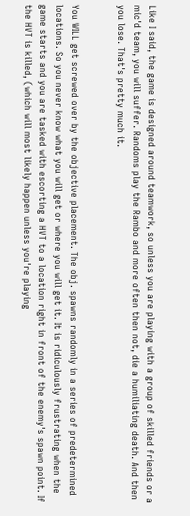Like I said, the game is designed around teamwork, so unless you are playing with a group of skilled friends or a mic'd team, you will suffer. Randoms play the Rambo and more often then not, die a humiliating death. And then you lose. That's pretty much it.


You WILL get screwed over by the objective placement. The obj. spawns randomly in a series of predetermined locations. So you never know what you will get or where you will get it. It is ridiculously frustrating when the game starts and you are tasked with escorting a HVT to a location right in front of the enemy's spawn point. If the HVT is killed, (which will most likely happen unless you're playing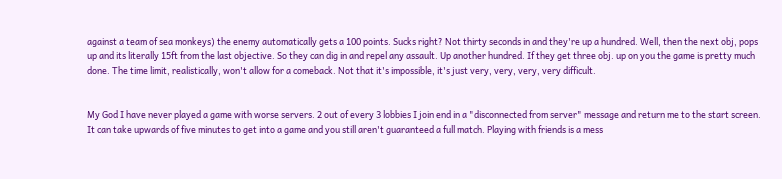against a team of sea monkeys) the enemy automatically gets a 100 points. Sucks right? Not thirty seconds in and they're up a hundred. Well, then the next obj, pops up and its literally 15ft from the last objective. So they can dig in and repel any assault. Up another hundred. If they get three obj. up on you the game is pretty much done. The time limit, realistically, won't allow for a comeback. Not that it's impossible, it's just very, very, very, very difficult.


My God I have never played a game with worse servers. 2 out of every 3 lobbies I join end in a "disconnected from server" message and return me to the start screen. It can take upwards of five minutes to get into a game and you still aren't guaranteed a full match. Playing with friends is a mess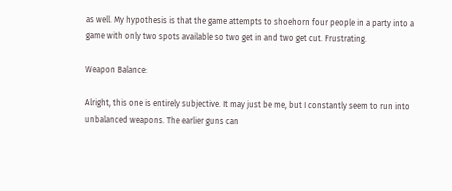as well. My hypothesis is that the game attempts to shoehorn four people in a party into a game with only two spots available so two get in and two get cut. Frustrating.

Weapon Balance:

Alright, this one is entirely subjective. It may just be me, but I constantly seem to run into unbalanced weapons. The earlier guns can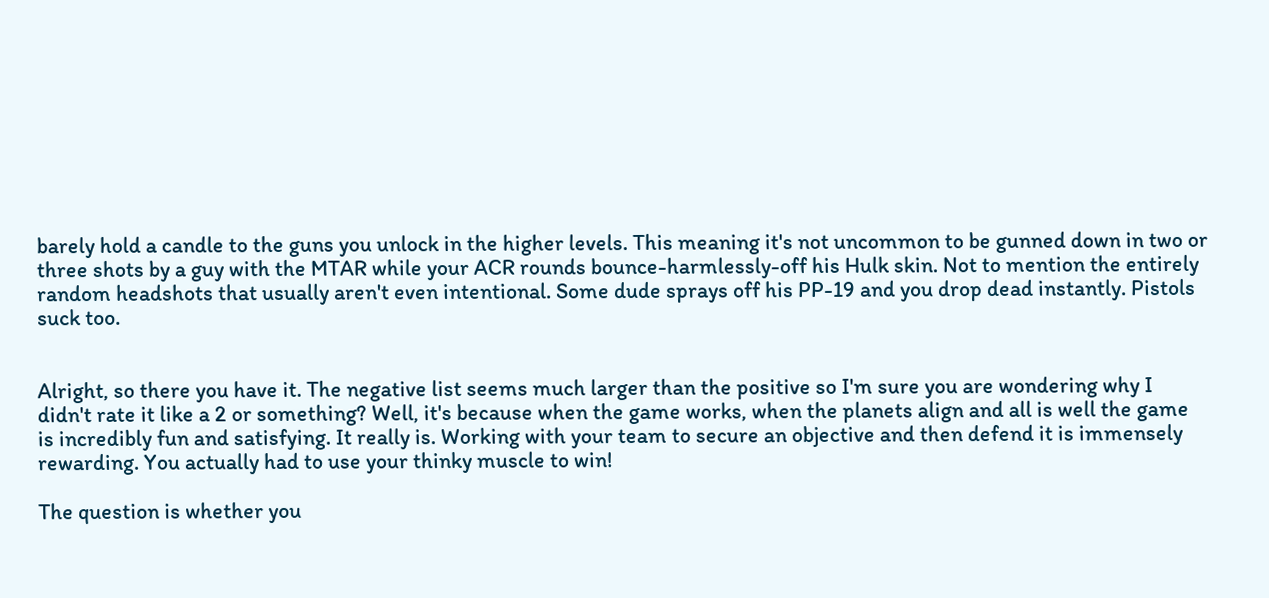barely hold a candle to the guns you unlock in the higher levels. This meaning it's not uncommon to be gunned down in two or three shots by a guy with the MTAR while your ACR rounds bounce-harmlessly-off his Hulk skin. Not to mention the entirely random headshots that usually aren't even intentional. Some dude sprays off his PP-19 and you drop dead instantly. Pistols suck too.


Alright, so there you have it. The negative list seems much larger than the positive so I'm sure you are wondering why I didn't rate it like a 2 or something? Well, it's because when the game works, when the planets align and all is well the game is incredibly fun and satisfying. It really is. Working with your team to secure an objective and then defend it is immensely rewarding. You actually had to use your thinky muscle to win!

The question is whether you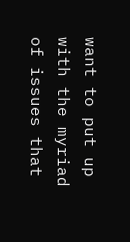want to put up with the myriad of issues that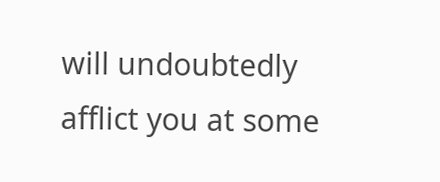will undoubtedly afflict you at some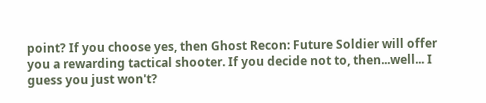point? If you choose yes, then Ghost Recon: Future Soldier will offer you a rewarding tactical shooter. If you decide not to, then...well... I guess you just won't?